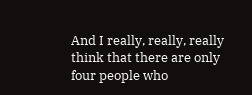And I really, really, really think that there are only four people who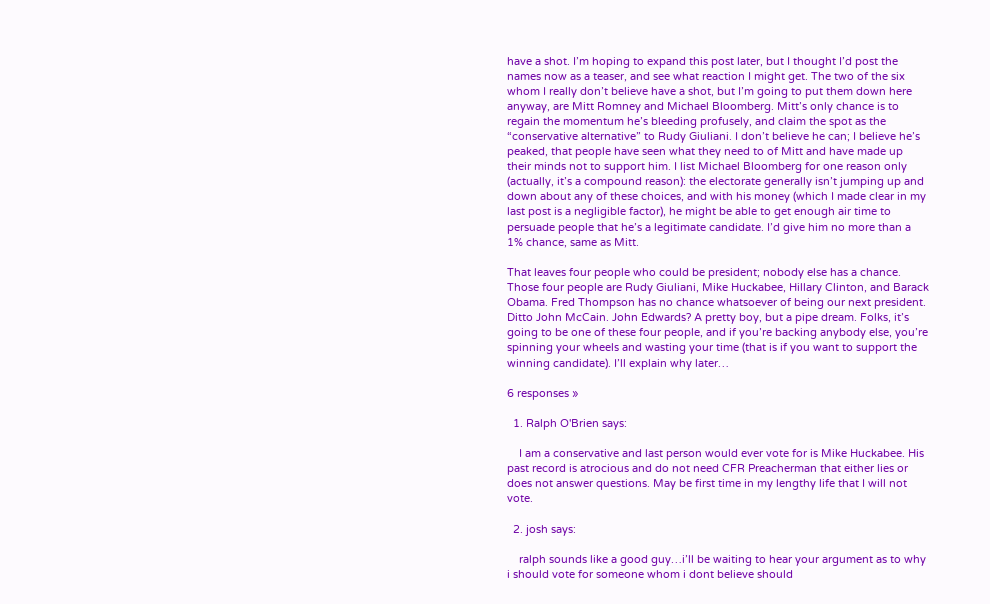have a shot. I’m hoping to expand this post later, but I thought I’d post the names now as a teaser, and see what reaction I might get. The two of the six whom I really don’t believe have a shot, but I’m going to put them down here anyway, are Mitt Romney and Michael Bloomberg. Mitt’s only chance is to regain the momentum he’s bleeding profusely, and claim the spot as the “conservative alternative” to Rudy Giuliani. I don’t believe he can; I believe he’s peaked, that people have seen what they need to of Mitt and have made up their minds not to support him. I list Michael Bloomberg for one reason only (actually, it’s a compound reason): the electorate generally isn’t jumping up and down about any of these choices, and with his money (which I made clear in my last post is a negligible factor), he might be able to get enough air time to persuade people that he’s a legitimate candidate. I’d give him no more than a 1% chance, same as Mitt.

That leaves four people who could be president; nobody else has a chance. Those four people are Rudy Giuliani, Mike Huckabee, Hillary Clinton, and Barack Obama. Fred Thompson has no chance whatsoever of being our next president. Ditto John McCain. John Edwards? A pretty boy, but a pipe dream. Folks, it’s going to be one of these four people, and if you’re backing anybody else, you’re spinning your wheels and wasting your time (that is if you want to support the winning candidate). I’ll explain why later…

6 responses »

  1. Ralph O'Brien says:

    I am a conservative and last person would ever vote for is Mike Huckabee. His past record is atrocious and do not need CFR Preacherman that either lies or does not answer questions. May be first time in my lengthy life that I will not vote.

  2. josh says:

    ralph sounds like a good guy…i’ll be waiting to hear your argument as to why i should vote for someone whom i dont believe should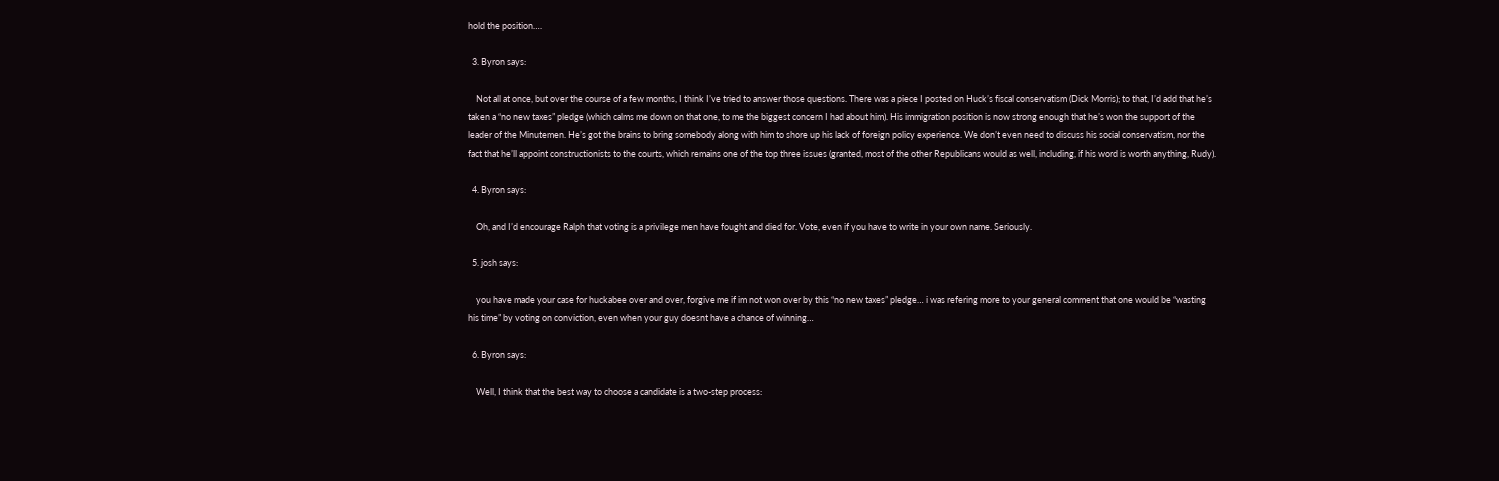hold the position….

  3. Byron says:

    Not all at once, but over the course of a few months, I think I’ve tried to answer those questions. There was a piece I posted on Huck’s fiscal conservatism (Dick Morris); to that, I’d add that he’s taken a “no new taxes” pledge (which calms me down on that one, to me the biggest concern I had about him). His immigration position is now strong enough that he’s won the support of the leader of the Minutemen. He’s got the brains to bring somebody along with him to shore up his lack of foreign policy experience. We don’t even need to discuss his social conservatism, nor the fact that he’ll appoint constructionists to the courts, which remains one of the top three issues (granted, most of the other Republicans would as well, including, if his word is worth anything, Rudy).

  4. Byron says:

    Oh, and I’d encourage Ralph that voting is a privilege men have fought and died for. Vote, even if you have to write in your own name. Seriously.

  5. josh says:

    you have made your case for huckabee over and over, forgive me if im not won over by this “no new taxes” pledge… i was refering more to your general comment that one would be “wasting his time” by voting on conviction, even when your guy doesnt have a chance of winning…

  6. Byron says:

    Well, I think that the best way to choose a candidate is a two-step process: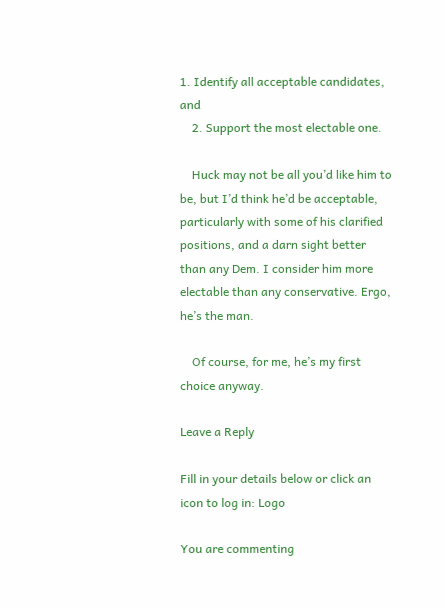1. Identify all acceptable candidates, and
    2. Support the most electable one.

    Huck may not be all you’d like him to be, but I’d think he’d be acceptable, particularly with some of his clarified positions, and a darn sight better than any Dem. I consider him more electable than any conservative. Ergo, he’s the man.

    Of course, for me, he’s my first choice anyway.

Leave a Reply

Fill in your details below or click an icon to log in: Logo

You are commenting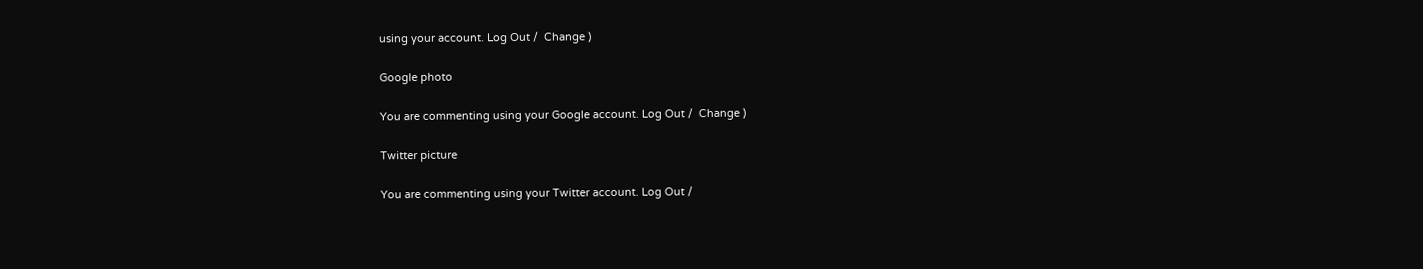using your account. Log Out /  Change )

Google photo

You are commenting using your Google account. Log Out /  Change )

Twitter picture

You are commenting using your Twitter account. Log Out /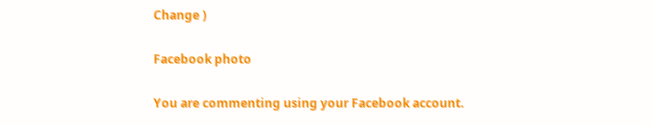Change )

Facebook photo

You are commenting using your Facebook account.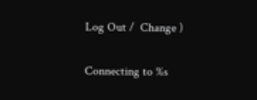Log Out /  Change )

Connecting to %s